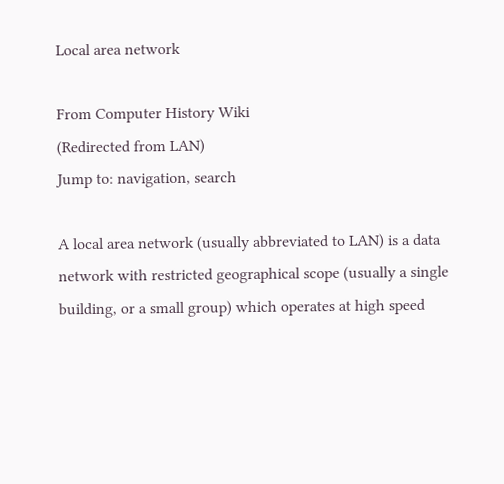Local area network

From Computer History Wiki
(Redirected from LAN)
Jump to: navigation, search

A local area network (usually abbreviated to LAN) is a data network with restricted geographical scope (usually a single building, or a small group) which operates at high speed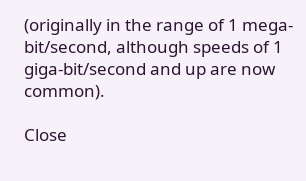(originally in the range of 1 mega-bit/second, although speeds of 1 giga-bit/second and up are now common).

Close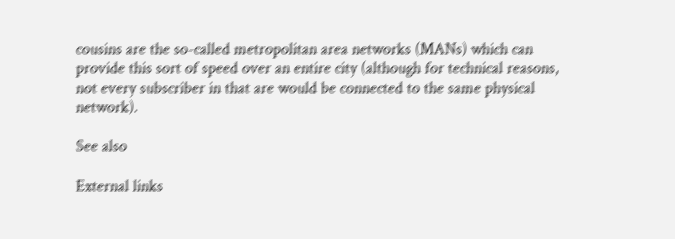cousins are the so-called metropolitan area networks (MANs) which can provide this sort of speed over an entire city (although for technical reasons, not every subscriber in that are would be connected to the same physical network).

See also

External links